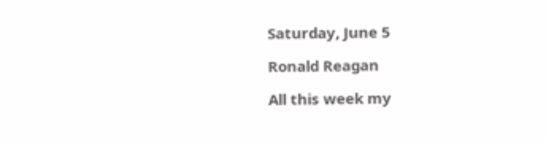Saturday, June 5

Ronald Reagan

All this week my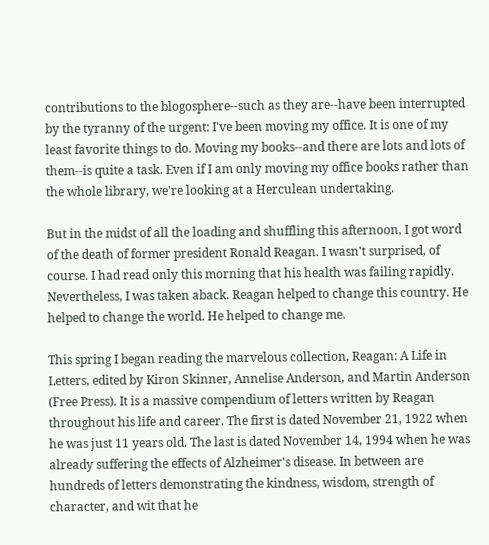contributions to the blogosphere--such as they are--have been interrupted by the tyranny of the urgent: I've been moving my office. It is one of my least favorite things to do. Moving my books--and there are lots and lots of them--is quite a task. Even if I am only moving my office books rather than the whole library, we're looking at a Herculean undertaking.

But in the midst of all the loading and shuffling this afternoon, I got word of the death of former president Ronald Reagan. I wasn't surprised, of course. I had read only this morning that his health was failing rapidly. Nevertheless, I was taken aback. Reagan helped to change this country. He helped to change the world. He helped to change me.

This spring I began reading the marvelous collection, Reagan: A Life in Letters, edited by Kiron Skinner, Annelise Anderson, and Martin Anderson (Free Press). It is a massive compendium of letters written by Reagan throughout his life and career. The first is dated November 21, 1922 when he was just 11 years old. The last is dated November 14, 1994 when he was already suffering the effects of Alzheimer's disease. In between are hundreds of letters demonstrating the kindness, wisdom, strength of character, and wit that he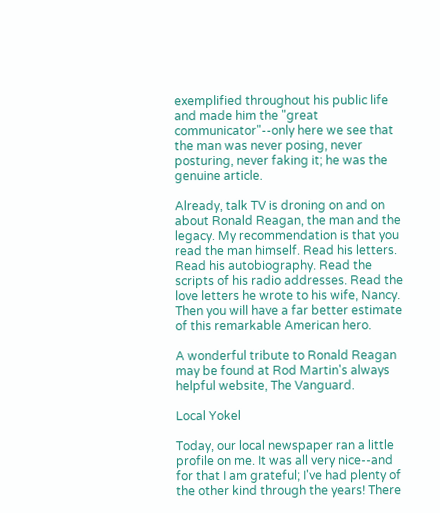exemplified throughout his public life and made him the "great communicator"--only here we see that the man was never posing, never posturing, never faking it; he was the genuine article.

Already, talk TV is droning on and on about Ronald Reagan, the man and the legacy. My recommendation is that you read the man himself. Read his letters. Read his autobiography. Read the scripts of his radio addresses. Read the love letters he wrote to his wife, Nancy. Then you will have a far better estimate of this remarkable American hero.

A wonderful tribute to Ronald Reagan may be found at Rod Martin's always helpful website, The Vanguard.

Local Yokel

Today, our local newspaper ran a little profile on me. It was all very nice--and for that I am grateful; I've had plenty of the other kind through the years! There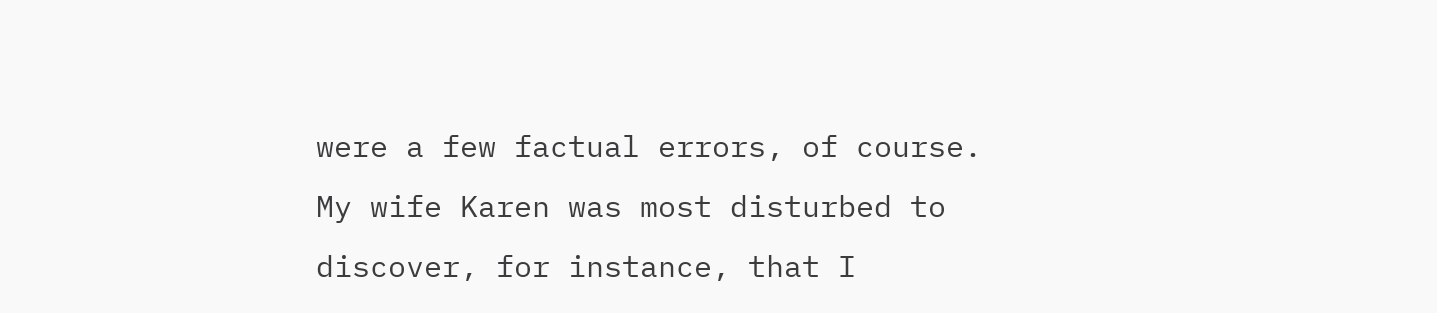were a few factual errors, of course. My wife Karen was most disturbed to discover, for instance, that I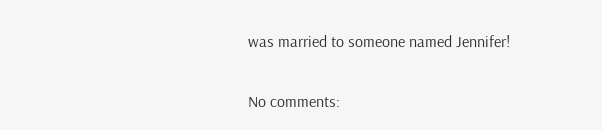was married to someone named Jennifer!

No comments: